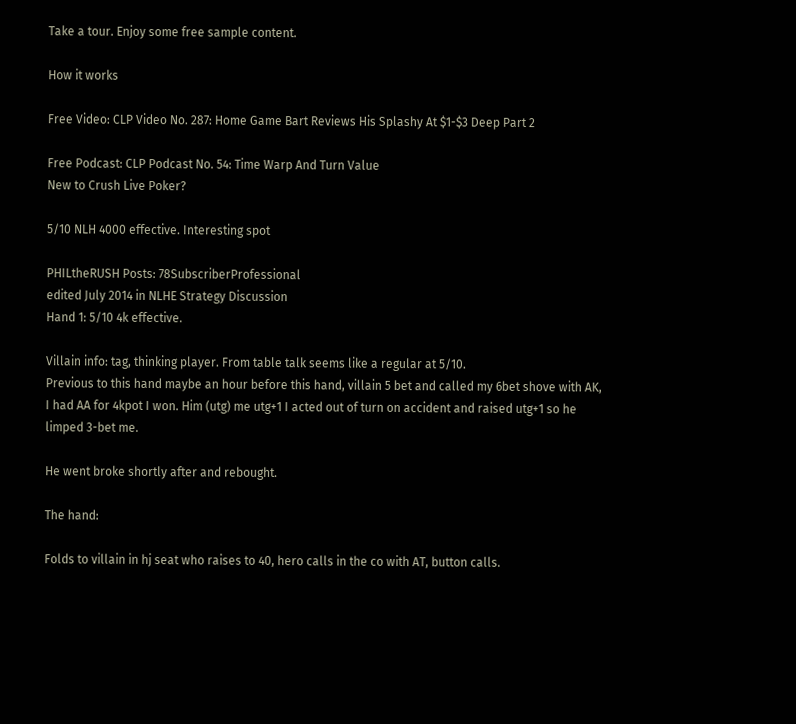Take a tour. Enjoy some free sample content.

How it works

Free Video: CLP Video No. 287: Home Game Bart Reviews His Splashy At $1-$3 Deep Part 2

Free Podcast: CLP Podcast No. 54: Time Warp And Turn Value
New to Crush Live Poker?

5/10 NLH 4000 effective. Interesting spot

PHILtheRUSH Posts: 78SubscriberProfessional
edited July 2014 in NLHE Strategy Discussion
Hand 1: 5/10 4k effective.

Villain info: tag, thinking player. From table talk seems like a regular at 5/10.
Previous to this hand maybe an hour before this hand, villain 5 bet and called my 6bet shove with AK, I had AA for 4kpot I won. Him (utg) me utg+1 I acted out of turn on accident and raised utg+1 so he limped 3-bet me.

He went broke shortly after and rebought.

The hand:

Folds to villain in hj seat who raises to 40, hero calls in the co with AT, button calls.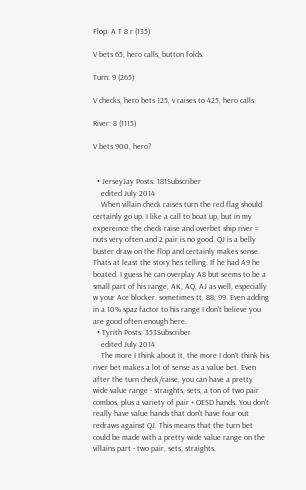Flop: A T 8 r (135)

V bets 65, hero calls, button folds.

Turn: 9 (265)

V checks, hero bets 125, v raises to 425, hero calls.

River: 8 (1115)

V bets 900, hero?


  • JerseyJay Posts: 181Subscriber
    edited July 2014
    When villain check raises turn the red flag should certainly go up. I like a call to boat up, but in my expereince the check raise and overbet ship river = nuts very often and 2 pair is no good. QJ is a belly buster draw on the flop and certainly makes sense. Thats at least the story hes telling. If he had A9 he boated. I guess he can overplay A8 but seems to be a small part of his range, AK, AQ, AJ as well, especially w your Ace blocker. sometimes tt, 88, 99. Even adding in a 10% spaz factor to his range I don't believe you are good often enough here.
  • Tyrith Posts: 353Subscriber
    edited July 2014
    The more I think about it, the more I don't think his river bet makes a lot of sense as a value bet. Even after the turn check/raise, you can have a pretty wide value range - straights, sets, a ton of two pair combos, plus a variety of pair + OESD hands. You don't really have value hands that don't have four out redraws against QJ. This means that the turn bet could be made with a pretty wide value range on the villains part - two pair, sets, straights.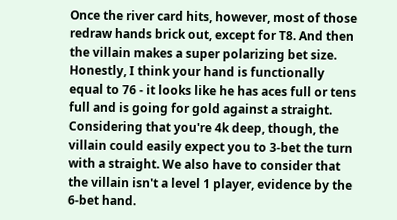Once the river card hits, however, most of those redraw hands brick out, except for T8. And then the villain makes a super polarizing bet size. Honestly, I think your hand is functionally equal to 76 - it looks like he has aces full or tens full and is going for gold against a straight. Considering that you're 4k deep, though, the villain could easily expect you to 3-bet the turn with a straight. We also have to consider that the villain isn't a level 1 player, evidence by the 6-bet hand.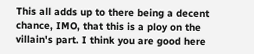This all adds up to there being a decent chance, IMO, that this is a ploy on the villain's part. I think you are good here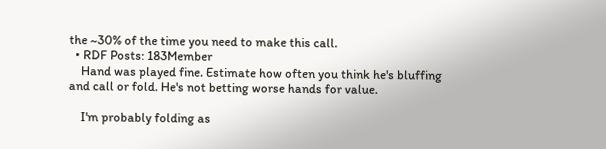the ~30% of the time you need to make this call.
  • RDF Posts: 183Member
    Hand was played fine. Estimate how often you think he's bluffing and call or fold. He's not betting worse hands for value.

    I'm probably folding as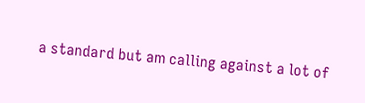a standard but am calling against a lot of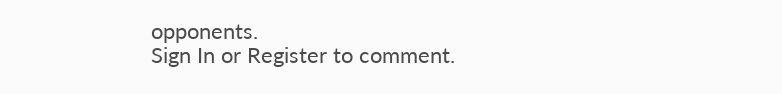opponents.
Sign In or Register to comment.